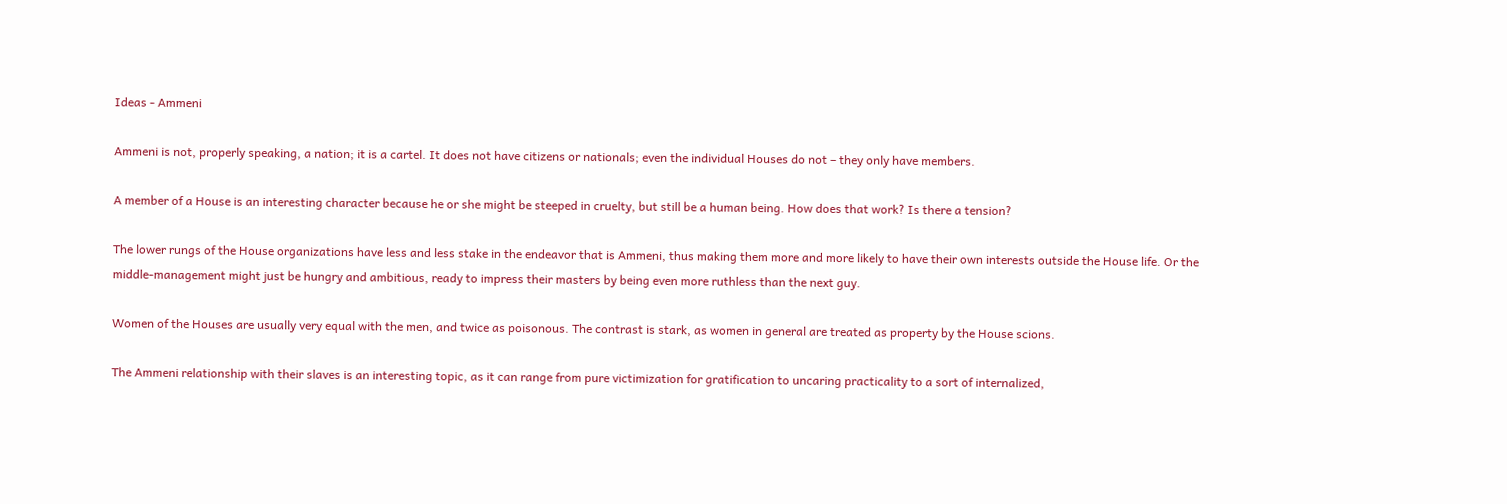Ideas - Ammeni

Ammeni is not, properly speaking, a nation; it is a cartel. It does not have citizens or nationals; even the individual Houses do not – they only have members.

A member of a House is an interesting character because he or she might be steeped in cruelty, but still be a human being. How does that work? Is there a tension?

The lower rungs of the House organizations have less and less stake in the endeavor that is Ammeni, thus making them more and more likely to have their own interests outside the House life. Or the middle-management might just be hungry and ambitious, ready to impress their masters by being even more ruthless than the next guy.

Women of the Houses are usually very equal with the men, and twice as poisonous. The contrast is stark, as women in general are treated as property by the House scions.

The Ammeni relationship with their slaves is an interesting topic, as it can range from pure victimization for gratification to uncaring practicality to a sort of internalized,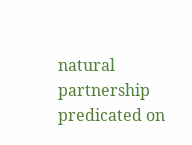natural partnership predicated on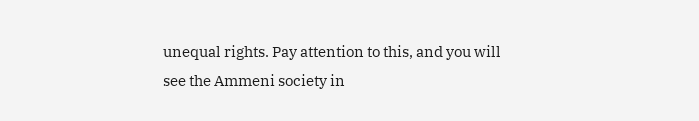unequal rights. Pay attention to this, and you will see the Ammeni society in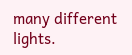many different lights.